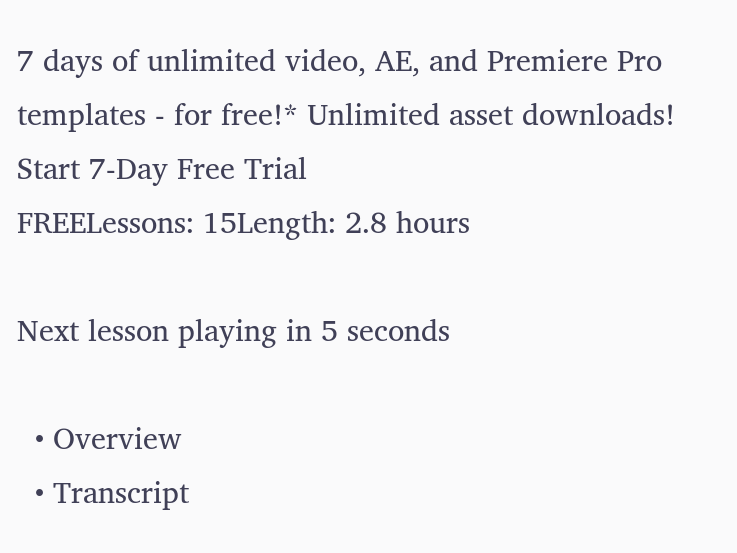7 days of unlimited video, AE, and Premiere Pro templates - for free!* Unlimited asset downloads! Start 7-Day Free Trial
FREELessons: 15Length: 2.8 hours

Next lesson playing in 5 seconds

  • Overview
  • Transcript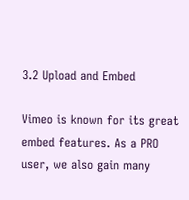3.2 Upload and Embed

Vimeo is known for its great embed features. As a PRO user, we also gain many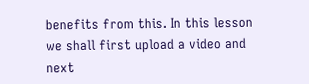benefits from this. In this lesson we shall first upload a video and next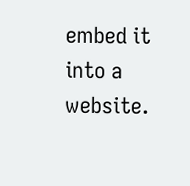embed it into a website.